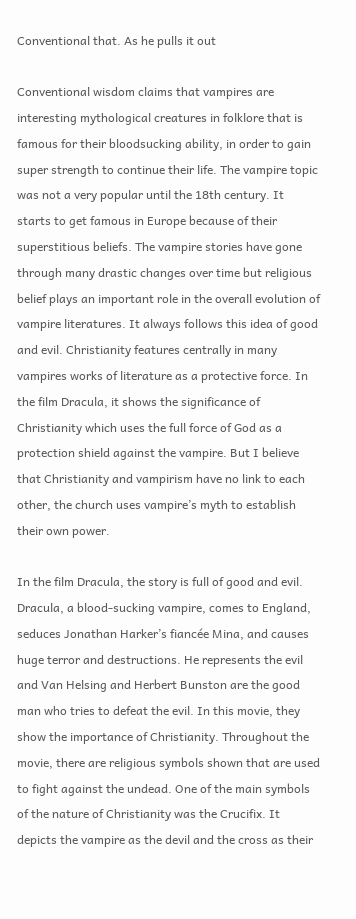Conventional that. As he pulls it out

Conventional wisdom claims that vampires are interesting mythological creatures in folklore that is famous for their bloodsucking ability, in order to gain super strength to continue their life. The vampire topic was not a very popular until the 18th century. It starts to get famous in Europe because of their superstitious beliefs. The vampire stories have gone through many drastic changes over time but religious belief plays an important role in the overall evolution of vampire literatures. It always follows this idea of good and evil. Christianity features centrally in many vampires works of literature as a protective force. In the film Dracula, it shows the significance of Christianity which uses the full force of God as a protection shield against the vampire. But I believe that Christianity and vampirism have no link to each other, the church uses vampire’s myth to establish their own power.

In the film Dracula, the story is full of good and evil. Dracula, a blood-sucking vampire, comes to England, seduces Jonathan Harker’s fiancée Mina, and causes huge terror and destructions. He represents the evil and Van Helsing and Herbert Bunston are the good man who tries to defeat the evil. In this movie, they show the importance of Christianity. Throughout the movie, there are religious symbols shown that are used to fight against the undead. One of the main symbols of the nature of Christianity was the Crucifix. It depicts the vampire as the devil and the cross as their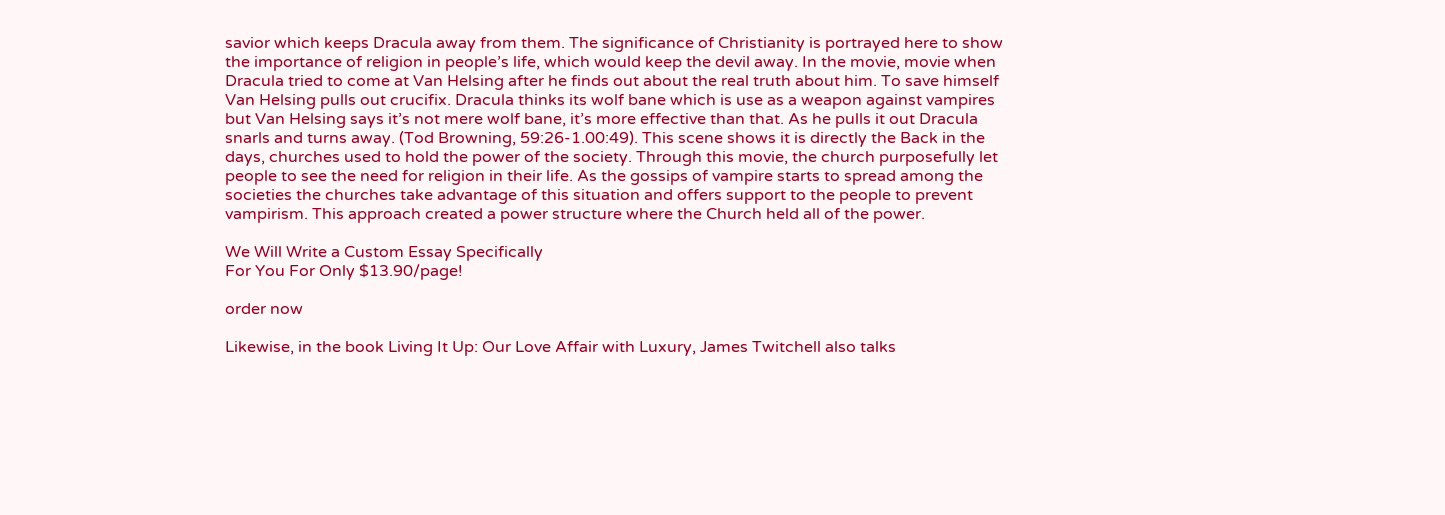savior which keeps Dracula away from them. The significance of Christianity is portrayed here to show the importance of religion in people’s life, which would keep the devil away. In the movie, movie when Dracula tried to come at Van Helsing after he finds out about the real truth about him. To save himself Van Helsing pulls out crucifix. Dracula thinks its wolf bane which is use as a weapon against vampires but Van Helsing says it’s not mere wolf bane, it’s more effective than that. As he pulls it out Dracula snarls and turns away. (Tod Browning, 59:26-1.00:49). This scene shows it is directly the Back in the days, churches used to hold the power of the society. Through this movie, the church purposefully let people to see the need for religion in their life. As the gossips of vampire starts to spread among the societies the churches take advantage of this situation and offers support to the people to prevent vampirism. This approach created a power structure where the Church held all of the power.

We Will Write a Custom Essay Specifically
For You For Only $13.90/page!

order now

Likewise, in the book Living It Up: Our Love Affair with Luxury, James Twitchell also talks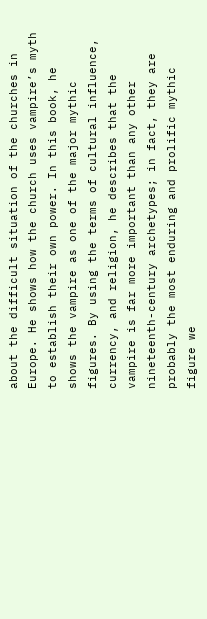about the difficult situation of the churches in Europe. He shows how the church uses vampire’s myth to establish their own power. In this book, he shows the vampire as one of the major mythic figures. By using the terms of cultural influence, currency, and religion, he describes that the vampire is far more important than any other nineteenth-century archetypes; in fact, they are probably the most enduring and prolific mythic figure we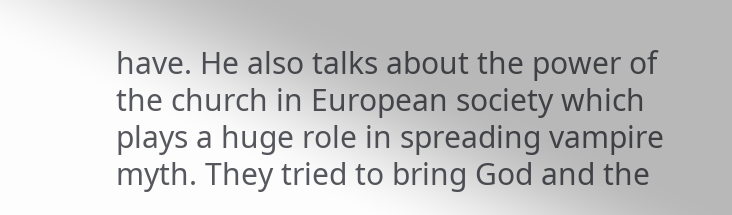have. He also talks about the power of the church in European society which plays a huge role in spreading vampire myth. They tried to bring God and the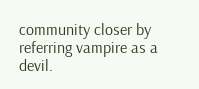community closer by referring vampire as a devil.